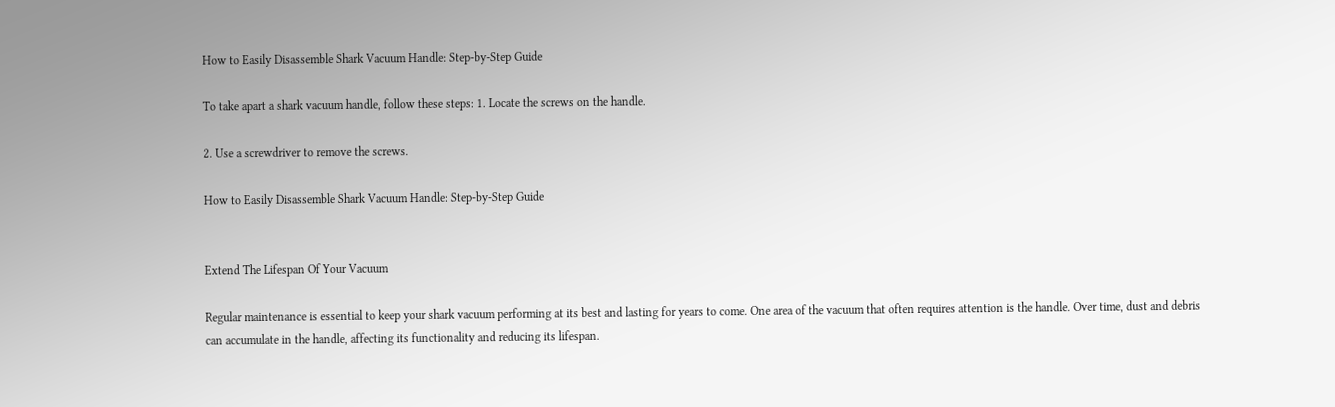How to Easily Disassemble Shark Vacuum Handle: Step-by-Step Guide

To take apart a shark vacuum handle, follow these steps: 1. Locate the screws on the handle.

2. Use a screwdriver to remove the screws.

How to Easily Disassemble Shark Vacuum Handle: Step-by-Step Guide


Extend The Lifespan Of Your Vacuum

Regular maintenance is essential to keep your shark vacuum performing at its best and lasting for years to come. One area of the vacuum that often requires attention is the handle. Over time, dust and debris can accumulate in the handle, affecting its functionality and reducing its lifespan.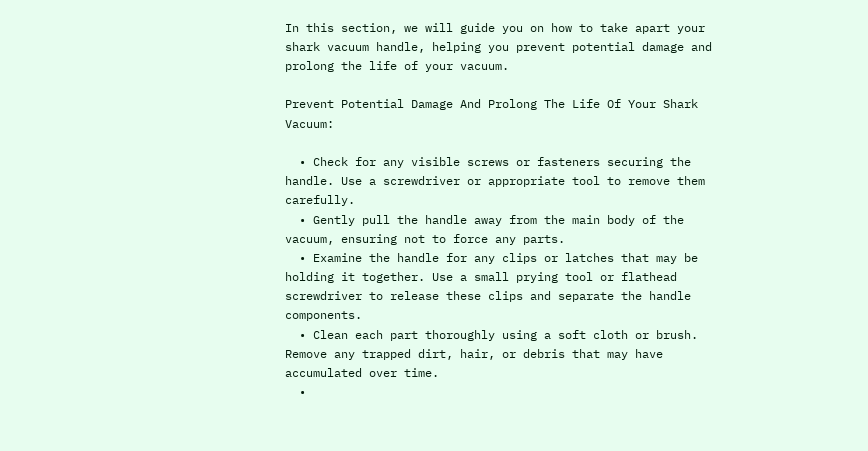In this section, we will guide you on how to take apart your shark vacuum handle, helping you prevent potential damage and prolong the life of your vacuum.

Prevent Potential Damage And Prolong The Life Of Your Shark Vacuum:

  • Check for any visible screws or fasteners securing the handle. Use a screwdriver or appropriate tool to remove them carefully.
  • Gently pull the handle away from the main body of the vacuum, ensuring not to force any parts.
  • Examine the handle for any clips or latches that may be holding it together. Use a small prying tool or flathead screwdriver to release these clips and separate the handle components.
  • Clean each part thoroughly using a soft cloth or brush. Remove any trapped dirt, hair, or debris that may have accumulated over time.
  •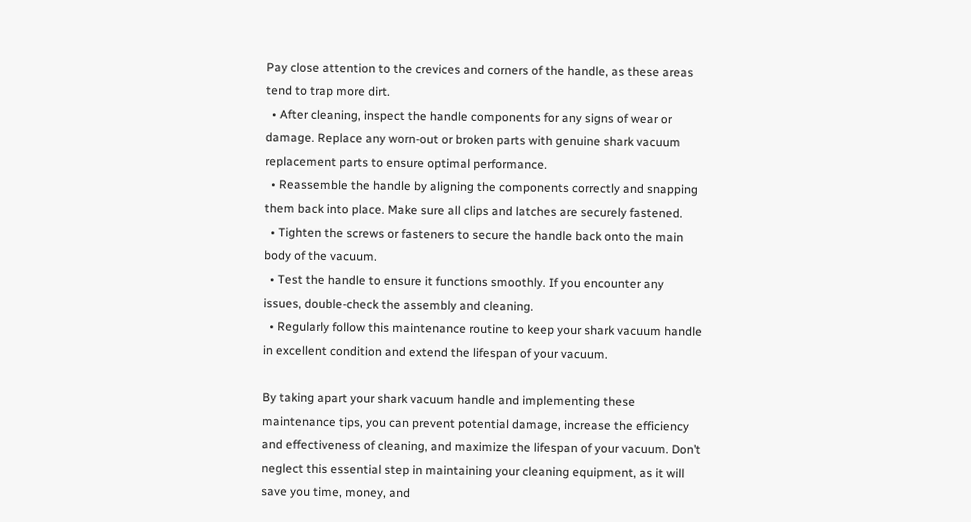Pay close attention to the crevices and corners of the handle, as these areas tend to trap more dirt.
  • After cleaning, inspect the handle components for any signs of wear or damage. Replace any worn-out or broken parts with genuine shark vacuum replacement parts to ensure optimal performance.
  • Reassemble the handle by aligning the components correctly and snapping them back into place. Make sure all clips and latches are securely fastened.
  • Tighten the screws or fasteners to secure the handle back onto the main body of the vacuum.
  • Test the handle to ensure it functions smoothly. If you encounter any issues, double-check the assembly and cleaning.
  • Regularly follow this maintenance routine to keep your shark vacuum handle in excellent condition and extend the lifespan of your vacuum.

By taking apart your shark vacuum handle and implementing these maintenance tips, you can prevent potential damage, increase the efficiency and effectiveness of cleaning, and maximize the lifespan of your vacuum. Don’t neglect this essential step in maintaining your cleaning equipment, as it will save you time, money, and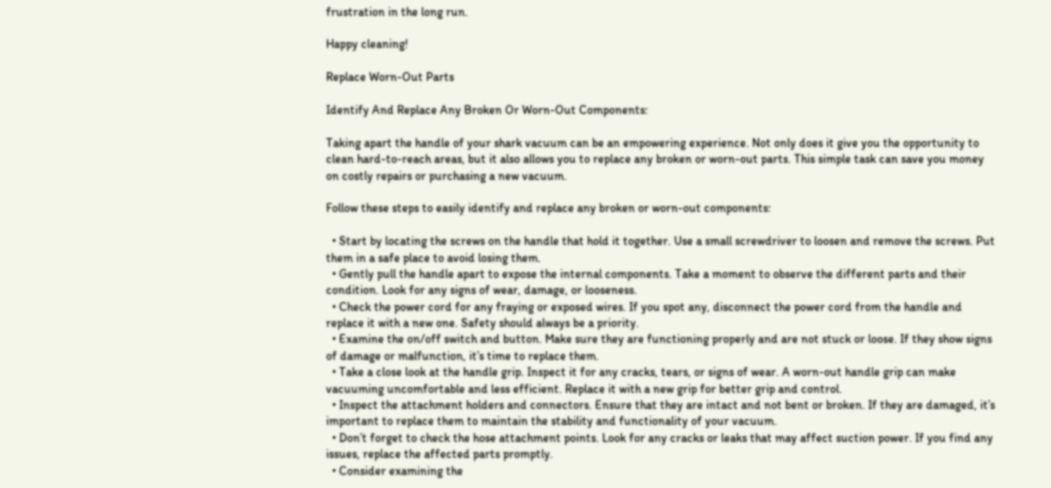frustration in the long run.

Happy cleaning!

Replace Worn-Out Parts

Identify And Replace Any Broken Or Worn-Out Components:

Taking apart the handle of your shark vacuum can be an empowering experience. Not only does it give you the opportunity to clean hard-to-reach areas, but it also allows you to replace any broken or worn-out parts. This simple task can save you money on costly repairs or purchasing a new vacuum.

Follow these steps to easily identify and replace any broken or worn-out components:

  • Start by locating the screws on the handle that hold it together. Use a small screwdriver to loosen and remove the screws. Put them in a safe place to avoid losing them.
  • Gently pull the handle apart to expose the internal components. Take a moment to observe the different parts and their condition. Look for any signs of wear, damage, or looseness.
  • Check the power cord for any fraying or exposed wires. If you spot any, disconnect the power cord from the handle and replace it with a new one. Safety should always be a priority.
  • Examine the on/off switch and button. Make sure they are functioning properly and are not stuck or loose. If they show signs of damage or malfunction, it’s time to replace them.
  • Take a close look at the handle grip. Inspect it for any cracks, tears, or signs of wear. A worn-out handle grip can make vacuuming uncomfortable and less efficient. Replace it with a new grip for better grip and control.
  • Inspect the attachment holders and connectors. Ensure that they are intact and not bent or broken. If they are damaged, it’s important to replace them to maintain the stability and functionality of your vacuum.
  • Don’t forget to check the hose attachment points. Look for any cracks or leaks that may affect suction power. If you find any issues, replace the affected parts promptly.
  • Consider examining the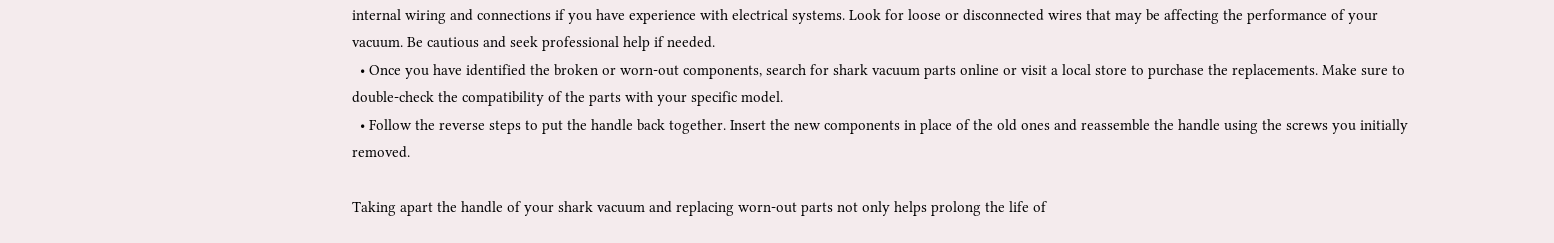internal wiring and connections if you have experience with electrical systems. Look for loose or disconnected wires that may be affecting the performance of your vacuum. Be cautious and seek professional help if needed.
  • Once you have identified the broken or worn-out components, search for shark vacuum parts online or visit a local store to purchase the replacements. Make sure to double-check the compatibility of the parts with your specific model.
  • Follow the reverse steps to put the handle back together. Insert the new components in place of the old ones and reassemble the handle using the screws you initially removed.

Taking apart the handle of your shark vacuum and replacing worn-out parts not only helps prolong the life of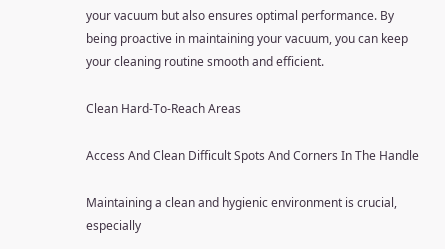your vacuum but also ensures optimal performance. By being proactive in maintaining your vacuum, you can keep your cleaning routine smooth and efficient.

Clean Hard-To-Reach Areas

Access And Clean Difficult Spots And Corners In The Handle

Maintaining a clean and hygienic environment is crucial, especially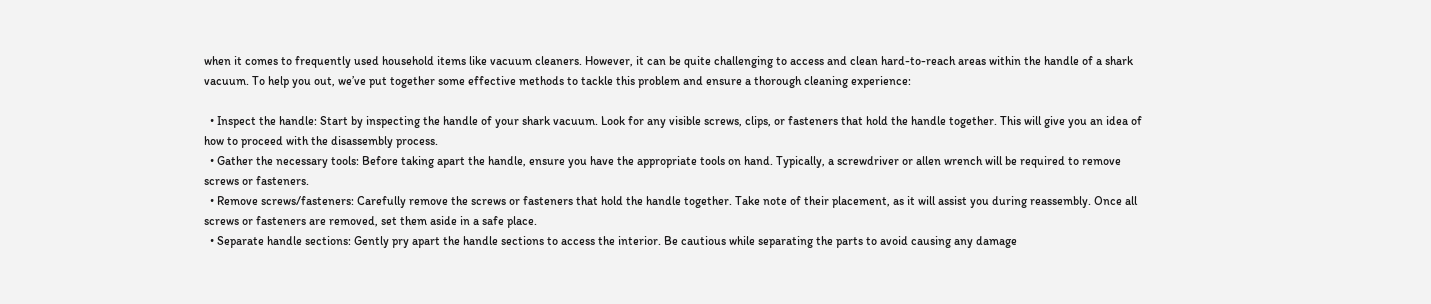when it comes to frequently used household items like vacuum cleaners. However, it can be quite challenging to access and clean hard-to-reach areas within the handle of a shark vacuum. To help you out, we’ve put together some effective methods to tackle this problem and ensure a thorough cleaning experience:

  • Inspect the handle: Start by inspecting the handle of your shark vacuum. Look for any visible screws, clips, or fasteners that hold the handle together. This will give you an idea of how to proceed with the disassembly process.
  • Gather the necessary tools: Before taking apart the handle, ensure you have the appropriate tools on hand. Typically, a screwdriver or allen wrench will be required to remove screws or fasteners.
  • Remove screws/fasteners: Carefully remove the screws or fasteners that hold the handle together. Take note of their placement, as it will assist you during reassembly. Once all screws or fasteners are removed, set them aside in a safe place.
  • Separate handle sections: Gently pry apart the handle sections to access the interior. Be cautious while separating the parts to avoid causing any damage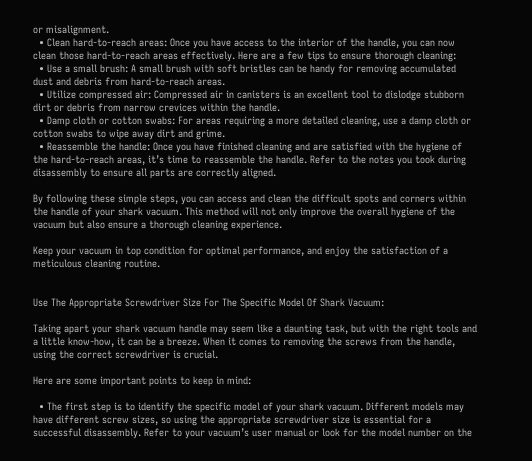or misalignment.
  • Clean hard-to-reach areas: Once you have access to the interior of the handle, you can now clean those hard-to-reach areas effectively. Here are a few tips to ensure thorough cleaning:
  • Use a small brush: A small brush with soft bristles can be handy for removing accumulated dust and debris from hard-to-reach areas.
  • Utilize compressed air: Compressed air in canisters is an excellent tool to dislodge stubborn dirt or debris from narrow crevices within the handle.
  • Damp cloth or cotton swabs: For areas requiring a more detailed cleaning, use a damp cloth or cotton swabs to wipe away dirt and grime.
  • Reassemble the handle: Once you have finished cleaning and are satisfied with the hygiene of the hard-to-reach areas, it’s time to reassemble the handle. Refer to the notes you took during disassembly to ensure all parts are correctly aligned.

By following these simple steps, you can access and clean the difficult spots and corners within the handle of your shark vacuum. This method will not only improve the overall hygiene of the vacuum but also ensure a thorough cleaning experience.

Keep your vacuum in top condition for optimal performance, and enjoy the satisfaction of a meticulous cleaning routine.


Use The Appropriate Screwdriver Size For The Specific Model Of Shark Vacuum:

Taking apart your shark vacuum handle may seem like a daunting task, but with the right tools and a little know-how, it can be a breeze. When it comes to removing the screws from the handle, using the correct screwdriver is crucial.

Here are some important points to keep in mind:

  • The first step is to identify the specific model of your shark vacuum. Different models may have different screw sizes, so using the appropriate screwdriver size is essential for a successful disassembly. Refer to your vacuum’s user manual or look for the model number on the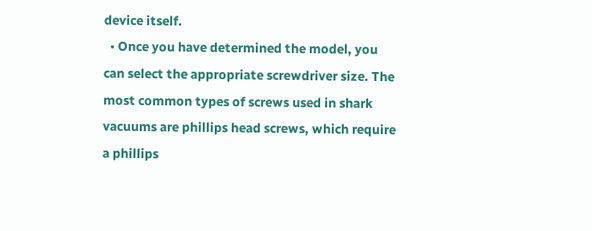device itself.
  • Once you have determined the model, you can select the appropriate screwdriver size. The most common types of screws used in shark vacuums are phillips head screws, which require a phillips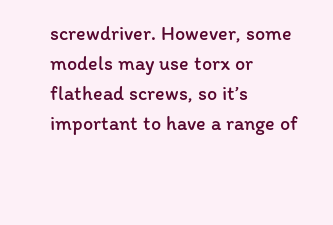screwdriver. However, some models may use torx or flathead screws, so it’s important to have a range of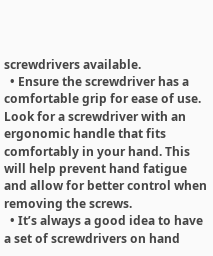screwdrivers available.
  • Ensure the screwdriver has a comfortable grip for ease of use. Look for a screwdriver with an ergonomic handle that fits comfortably in your hand. This will help prevent hand fatigue and allow for better control when removing the screws.
  • It’s always a good idea to have a set of screwdrivers on hand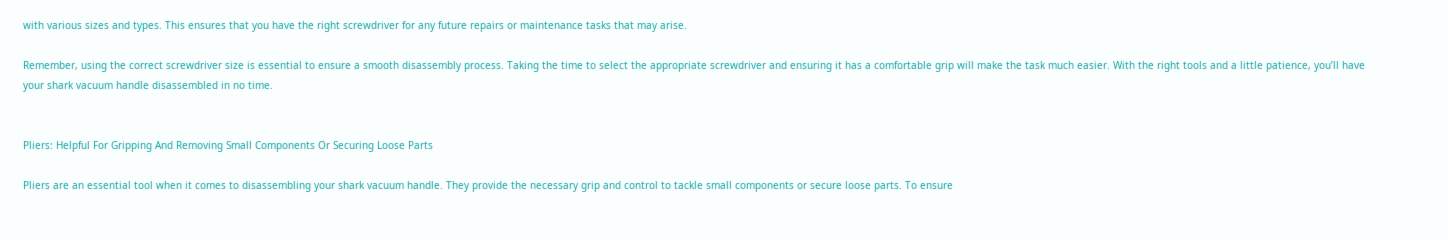with various sizes and types. This ensures that you have the right screwdriver for any future repairs or maintenance tasks that may arise.

Remember, using the correct screwdriver size is essential to ensure a smooth disassembly process. Taking the time to select the appropriate screwdriver and ensuring it has a comfortable grip will make the task much easier. With the right tools and a little patience, you’ll have your shark vacuum handle disassembled in no time.


Pliers: Helpful For Gripping And Removing Small Components Or Securing Loose Parts

Pliers are an essential tool when it comes to disassembling your shark vacuum handle. They provide the necessary grip and control to tackle small components or secure loose parts. To ensure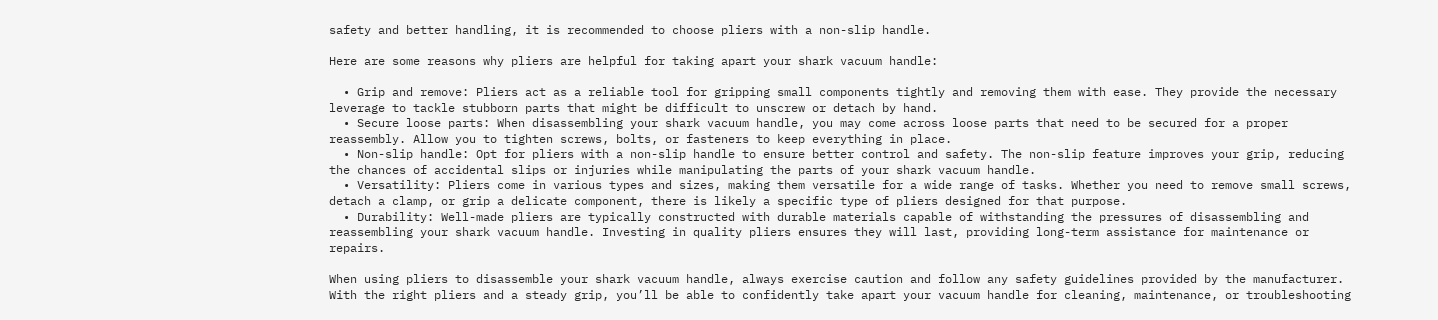safety and better handling, it is recommended to choose pliers with a non-slip handle.

Here are some reasons why pliers are helpful for taking apart your shark vacuum handle:

  • Grip and remove: Pliers act as a reliable tool for gripping small components tightly and removing them with ease. They provide the necessary leverage to tackle stubborn parts that might be difficult to unscrew or detach by hand.
  • Secure loose parts: When disassembling your shark vacuum handle, you may come across loose parts that need to be secured for a proper reassembly. Allow you to tighten screws, bolts, or fasteners to keep everything in place.
  • Non-slip handle: Opt for pliers with a non-slip handle to ensure better control and safety. The non-slip feature improves your grip, reducing the chances of accidental slips or injuries while manipulating the parts of your shark vacuum handle.
  • Versatility: Pliers come in various types and sizes, making them versatile for a wide range of tasks. Whether you need to remove small screws, detach a clamp, or grip a delicate component, there is likely a specific type of pliers designed for that purpose.
  • Durability: Well-made pliers are typically constructed with durable materials capable of withstanding the pressures of disassembling and reassembling your shark vacuum handle. Investing in quality pliers ensures they will last, providing long-term assistance for maintenance or repairs.

When using pliers to disassemble your shark vacuum handle, always exercise caution and follow any safety guidelines provided by the manufacturer. With the right pliers and a steady grip, you’ll be able to confidently take apart your vacuum handle for cleaning, maintenance, or troubleshooting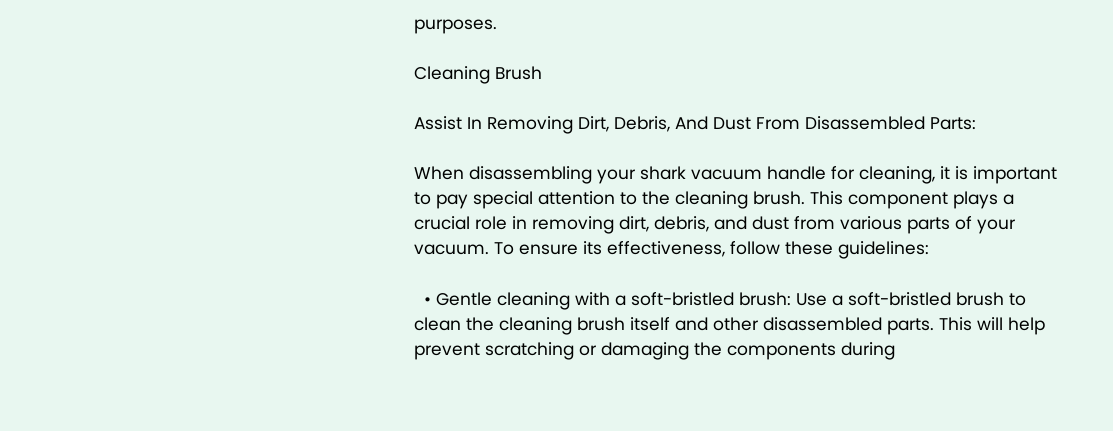purposes.

Cleaning Brush

Assist In Removing Dirt, Debris, And Dust From Disassembled Parts:

When disassembling your shark vacuum handle for cleaning, it is important to pay special attention to the cleaning brush. This component plays a crucial role in removing dirt, debris, and dust from various parts of your vacuum. To ensure its effectiveness, follow these guidelines:

  • Gentle cleaning with a soft-bristled brush: Use a soft-bristled brush to clean the cleaning brush itself and other disassembled parts. This will help prevent scratching or damaging the components during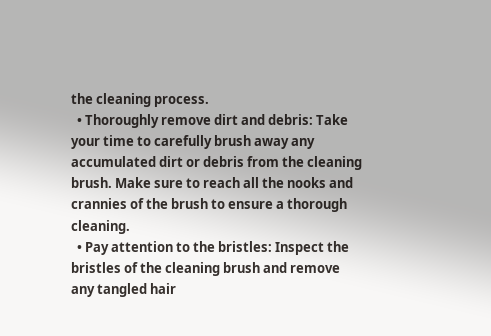the cleaning process.
  • Thoroughly remove dirt and debris: Take your time to carefully brush away any accumulated dirt or debris from the cleaning brush. Make sure to reach all the nooks and crannies of the brush to ensure a thorough cleaning.
  • Pay attention to the bristles: Inspect the bristles of the cleaning brush and remove any tangled hair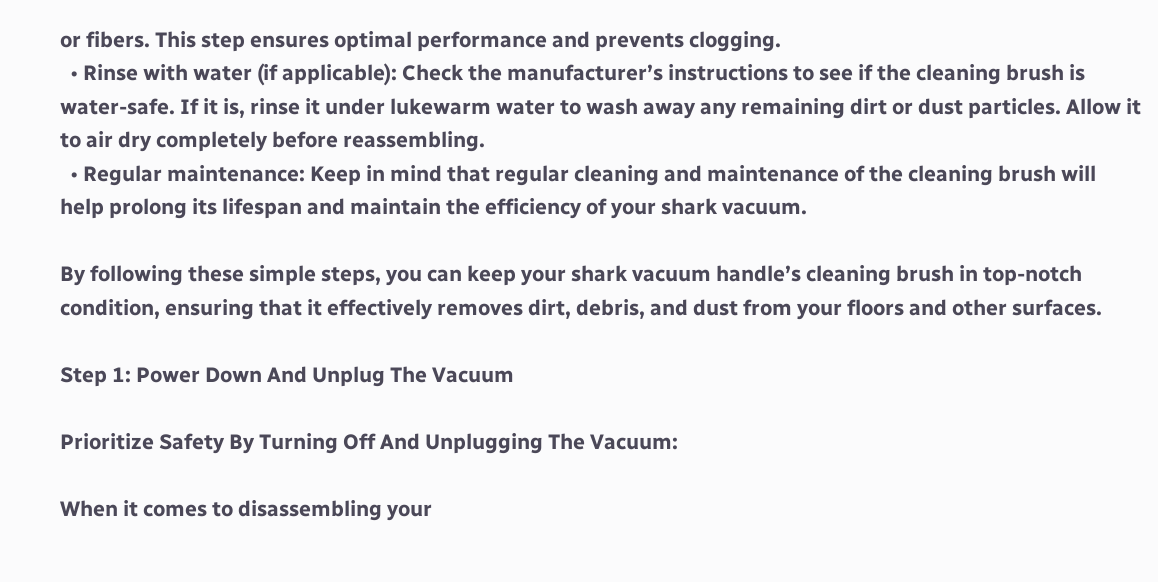or fibers. This step ensures optimal performance and prevents clogging.
  • Rinse with water (if applicable): Check the manufacturer’s instructions to see if the cleaning brush is water-safe. If it is, rinse it under lukewarm water to wash away any remaining dirt or dust particles. Allow it to air dry completely before reassembling.
  • Regular maintenance: Keep in mind that regular cleaning and maintenance of the cleaning brush will help prolong its lifespan and maintain the efficiency of your shark vacuum.

By following these simple steps, you can keep your shark vacuum handle’s cleaning brush in top-notch condition, ensuring that it effectively removes dirt, debris, and dust from your floors and other surfaces.

Step 1: Power Down And Unplug The Vacuum

Prioritize Safety By Turning Off And Unplugging The Vacuum:

When it comes to disassembling your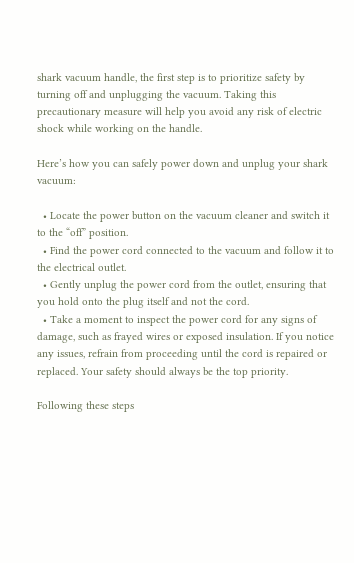shark vacuum handle, the first step is to prioritize safety by turning off and unplugging the vacuum. Taking this precautionary measure will help you avoid any risk of electric shock while working on the handle.

Here’s how you can safely power down and unplug your shark vacuum:

  • Locate the power button on the vacuum cleaner and switch it to the “off” position.
  • Find the power cord connected to the vacuum and follow it to the electrical outlet.
  • Gently unplug the power cord from the outlet, ensuring that you hold onto the plug itself and not the cord.
  • Take a moment to inspect the power cord for any signs of damage, such as frayed wires or exposed insulation. If you notice any issues, refrain from proceeding until the cord is repaired or replaced. Your safety should always be the top priority.

Following these steps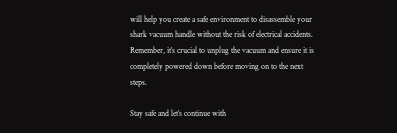will help you create a safe environment to disassemble your shark vacuum handle without the risk of electrical accidents. Remember, it’s crucial to unplug the vacuum and ensure it is completely powered down before moving on to the next steps.

Stay safe and let’s continue with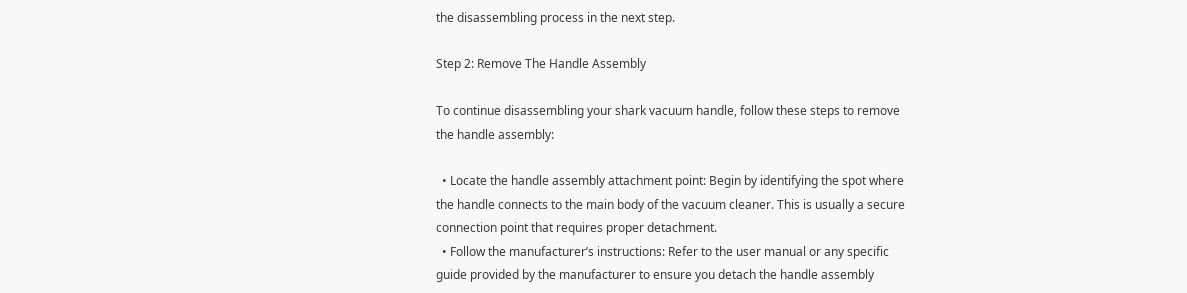the disassembling process in the next step.

Step 2: Remove The Handle Assembly

To continue disassembling your shark vacuum handle, follow these steps to remove the handle assembly:

  • Locate the handle assembly attachment point: Begin by identifying the spot where the handle connects to the main body of the vacuum cleaner. This is usually a secure connection point that requires proper detachment.
  • Follow the manufacturer’s instructions: Refer to the user manual or any specific guide provided by the manufacturer to ensure you detach the handle assembly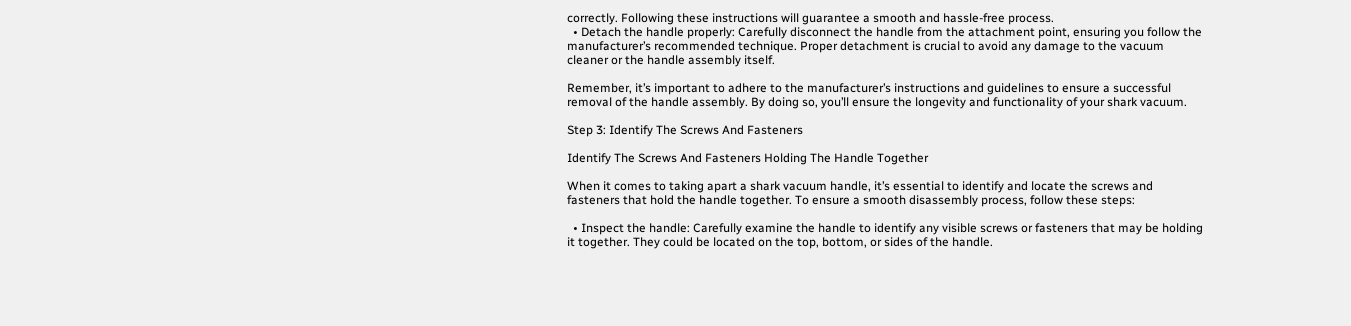correctly. Following these instructions will guarantee a smooth and hassle-free process.
  • Detach the handle properly: Carefully disconnect the handle from the attachment point, ensuring you follow the manufacturer’s recommended technique. Proper detachment is crucial to avoid any damage to the vacuum cleaner or the handle assembly itself.

Remember, it’s important to adhere to the manufacturer’s instructions and guidelines to ensure a successful removal of the handle assembly. By doing so, you’ll ensure the longevity and functionality of your shark vacuum.

Step 3: Identify The Screws And Fasteners

Identify The Screws And Fasteners Holding The Handle Together

When it comes to taking apart a shark vacuum handle, it’s essential to identify and locate the screws and fasteners that hold the handle together. To ensure a smooth disassembly process, follow these steps:

  • Inspect the handle: Carefully examine the handle to identify any visible screws or fasteners that may be holding it together. They could be located on the top, bottom, or sides of the handle.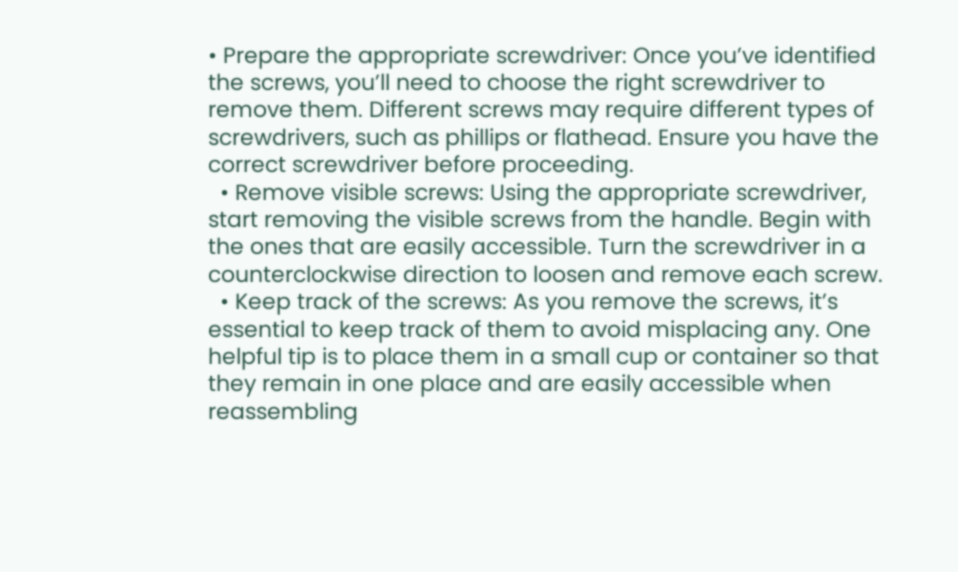• Prepare the appropriate screwdriver: Once you’ve identified the screws, you’ll need to choose the right screwdriver to remove them. Different screws may require different types of screwdrivers, such as phillips or flathead. Ensure you have the correct screwdriver before proceeding.
  • Remove visible screws: Using the appropriate screwdriver, start removing the visible screws from the handle. Begin with the ones that are easily accessible. Turn the screwdriver in a counterclockwise direction to loosen and remove each screw.
  • Keep track of the screws: As you remove the screws, it’s essential to keep track of them to avoid misplacing any. One helpful tip is to place them in a small cup or container so that they remain in one place and are easily accessible when reassembling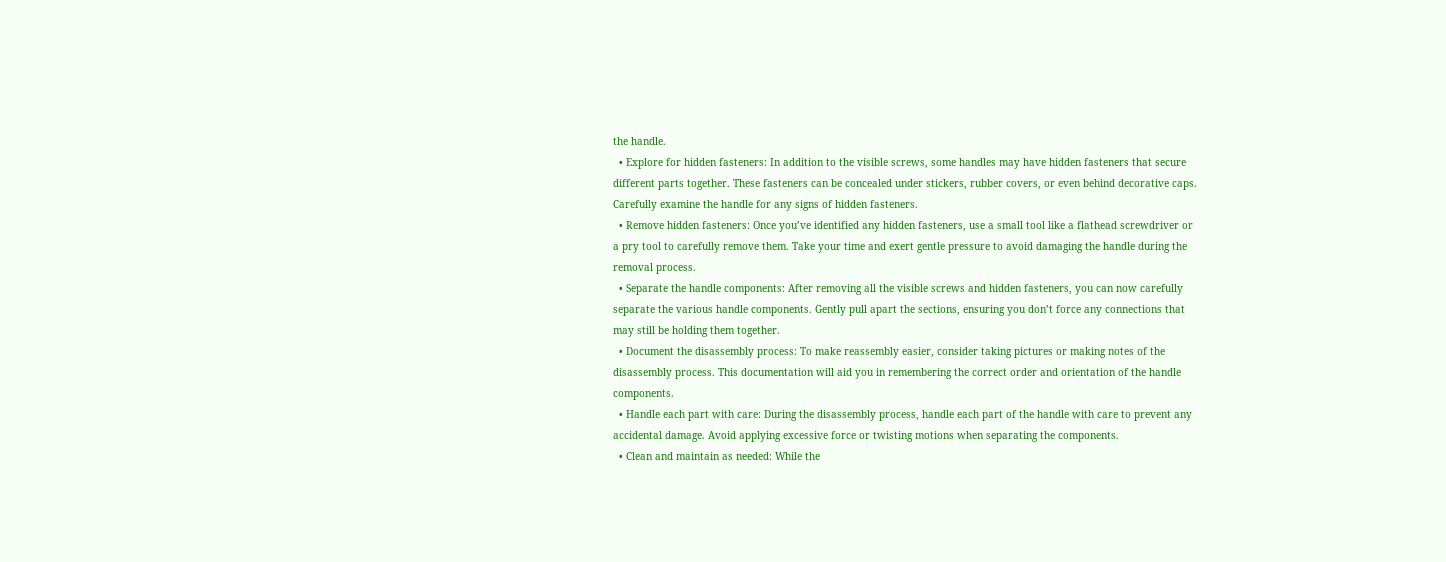the handle.
  • Explore for hidden fasteners: In addition to the visible screws, some handles may have hidden fasteners that secure different parts together. These fasteners can be concealed under stickers, rubber covers, or even behind decorative caps. Carefully examine the handle for any signs of hidden fasteners.
  • Remove hidden fasteners: Once you’ve identified any hidden fasteners, use a small tool like a flathead screwdriver or a pry tool to carefully remove them. Take your time and exert gentle pressure to avoid damaging the handle during the removal process.
  • Separate the handle components: After removing all the visible screws and hidden fasteners, you can now carefully separate the various handle components. Gently pull apart the sections, ensuring you don’t force any connections that may still be holding them together.
  • Document the disassembly process: To make reassembly easier, consider taking pictures or making notes of the disassembly process. This documentation will aid you in remembering the correct order and orientation of the handle components.
  • Handle each part with care: During the disassembly process, handle each part of the handle with care to prevent any accidental damage. Avoid applying excessive force or twisting motions when separating the components.
  • Clean and maintain as needed: While the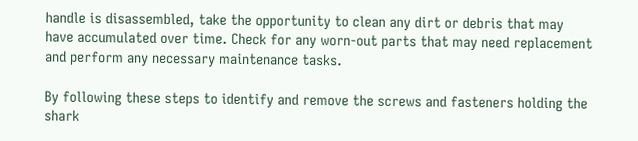handle is disassembled, take the opportunity to clean any dirt or debris that may have accumulated over time. Check for any worn-out parts that may need replacement and perform any necessary maintenance tasks.

By following these steps to identify and remove the screws and fasteners holding the shark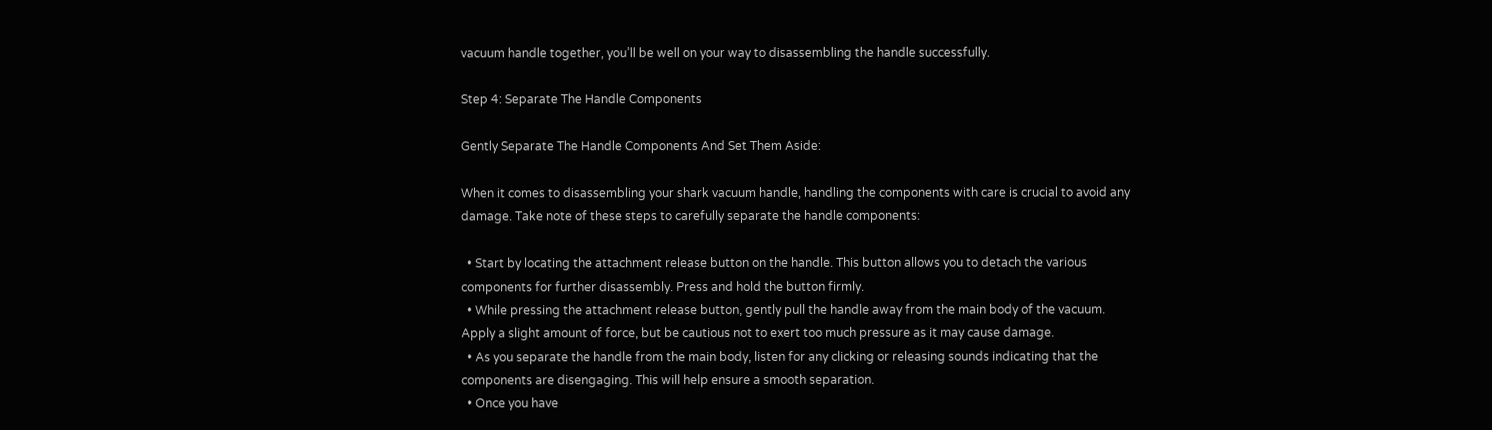vacuum handle together, you’ll be well on your way to disassembling the handle successfully.

Step 4: Separate The Handle Components

Gently Separate The Handle Components And Set Them Aside:

When it comes to disassembling your shark vacuum handle, handling the components with care is crucial to avoid any damage. Take note of these steps to carefully separate the handle components:

  • Start by locating the attachment release button on the handle. This button allows you to detach the various components for further disassembly. Press and hold the button firmly.
  • While pressing the attachment release button, gently pull the handle away from the main body of the vacuum. Apply a slight amount of force, but be cautious not to exert too much pressure as it may cause damage.
  • As you separate the handle from the main body, listen for any clicking or releasing sounds indicating that the components are disengaging. This will help ensure a smooth separation.
  • Once you have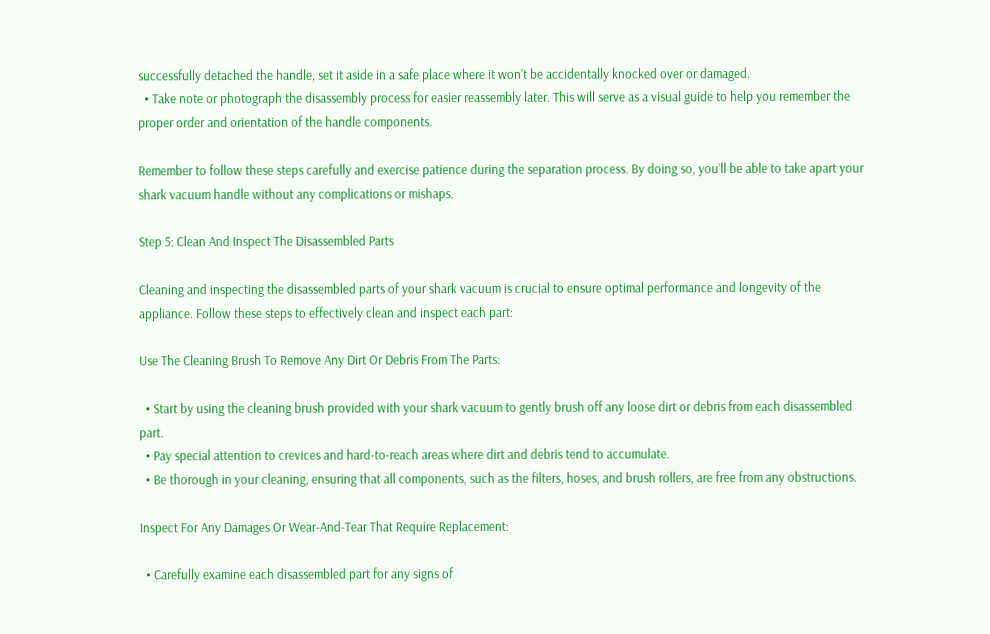successfully detached the handle, set it aside in a safe place where it won’t be accidentally knocked over or damaged.
  • Take note or photograph the disassembly process for easier reassembly later. This will serve as a visual guide to help you remember the proper order and orientation of the handle components.

Remember to follow these steps carefully and exercise patience during the separation process. By doing so, you’ll be able to take apart your shark vacuum handle without any complications or mishaps.

Step 5: Clean And Inspect The Disassembled Parts

Cleaning and inspecting the disassembled parts of your shark vacuum is crucial to ensure optimal performance and longevity of the appliance. Follow these steps to effectively clean and inspect each part:

Use The Cleaning Brush To Remove Any Dirt Or Debris From The Parts:

  • Start by using the cleaning brush provided with your shark vacuum to gently brush off any loose dirt or debris from each disassembled part.
  • Pay special attention to crevices and hard-to-reach areas where dirt and debris tend to accumulate.
  • Be thorough in your cleaning, ensuring that all components, such as the filters, hoses, and brush rollers, are free from any obstructions.

Inspect For Any Damages Or Wear-And-Tear That Require Replacement:

  • Carefully examine each disassembled part for any signs of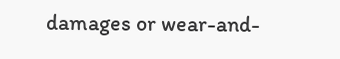damages or wear-and-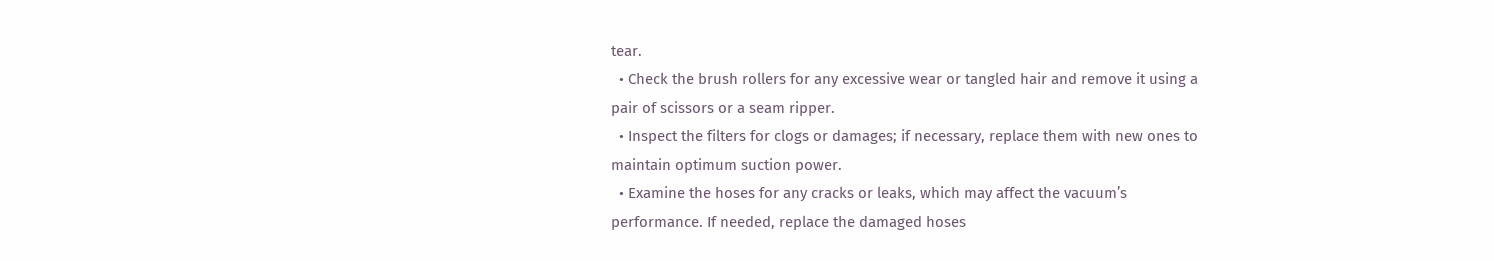tear.
  • Check the brush rollers for any excessive wear or tangled hair and remove it using a pair of scissors or a seam ripper.
  • Inspect the filters for clogs or damages; if necessary, replace them with new ones to maintain optimum suction power.
  • Examine the hoses for any cracks or leaks, which may affect the vacuum’s performance. If needed, replace the damaged hoses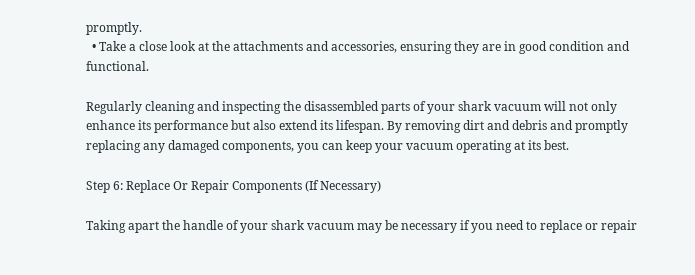promptly.
  • Take a close look at the attachments and accessories, ensuring they are in good condition and functional.

Regularly cleaning and inspecting the disassembled parts of your shark vacuum will not only enhance its performance but also extend its lifespan. By removing dirt and debris and promptly replacing any damaged components, you can keep your vacuum operating at its best.

Step 6: Replace Or Repair Components (If Necessary)

Taking apart the handle of your shark vacuum may be necessary if you need to replace or repair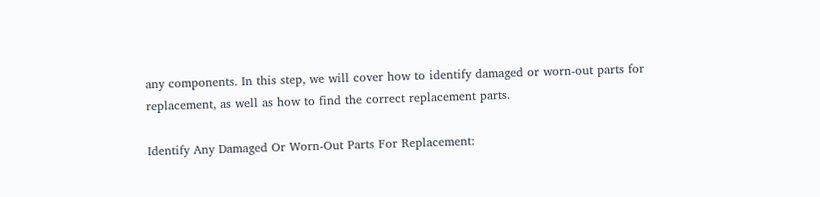any components. In this step, we will cover how to identify damaged or worn-out parts for replacement, as well as how to find the correct replacement parts.

Identify Any Damaged Or Worn-Out Parts For Replacement: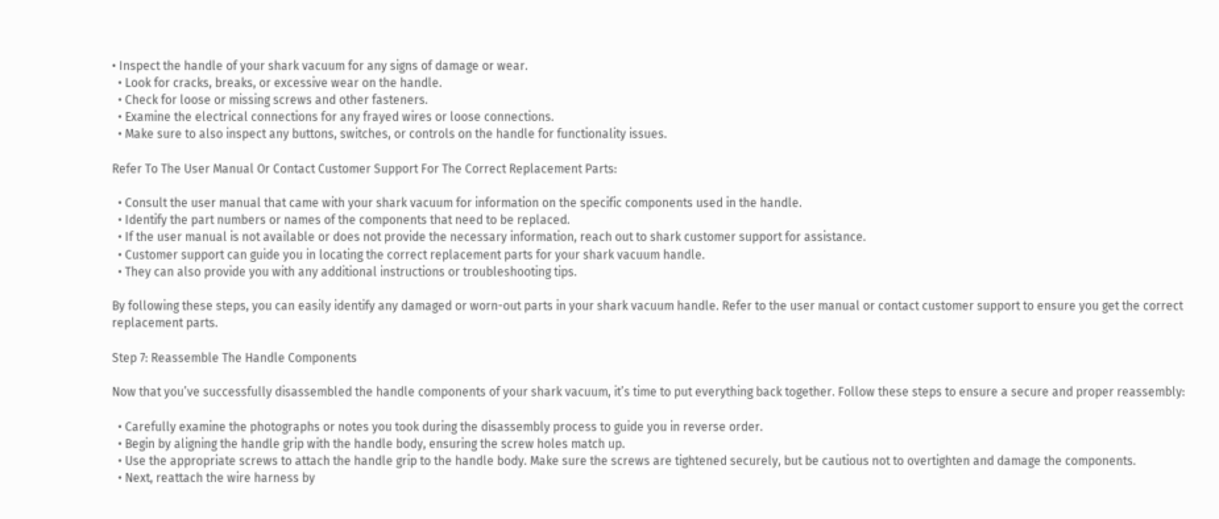• Inspect the handle of your shark vacuum for any signs of damage or wear.
  • Look for cracks, breaks, or excessive wear on the handle.
  • Check for loose or missing screws and other fasteners.
  • Examine the electrical connections for any frayed wires or loose connections.
  • Make sure to also inspect any buttons, switches, or controls on the handle for functionality issues.

Refer To The User Manual Or Contact Customer Support For The Correct Replacement Parts:

  • Consult the user manual that came with your shark vacuum for information on the specific components used in the handle.
  • Identify the part numbers or names of the components that need to be replaced.
  • If the user manual is not available or does not provide the necessary information, reach out to shark customer support for assistance.
  • Customer support can guide you in locating the correct replacement parts for your shark vacuum handle.
  • They can also provide you with any additional instructions or troubleshooting tips.

By following these steps, you can easily identify any damaged or worn-out parts in your shark vacuum handle. Refer to the user manual or contact customer support to ensure you get the correct replacement parts.

Step 7: Reassemble The Handle Components

Now that you’ve successfully disassembled the handle components of your shark vacuum, it’s time to put everything back together. Follow these steps to ensure a secure and proper reassembly:

  • Carefully examine the photographs or notes you took during the disassembly process to guide you in reverse order.
  • Begin by aligning the handle grip with the handle body, ensuring the screw holes match up.
  • Use the appropriate screws to attach the handle grip to the handle body. Make sure the screws are tightened securely, but be cautious not to overtighten and damage the components.
  • Next, reattach the wire harness by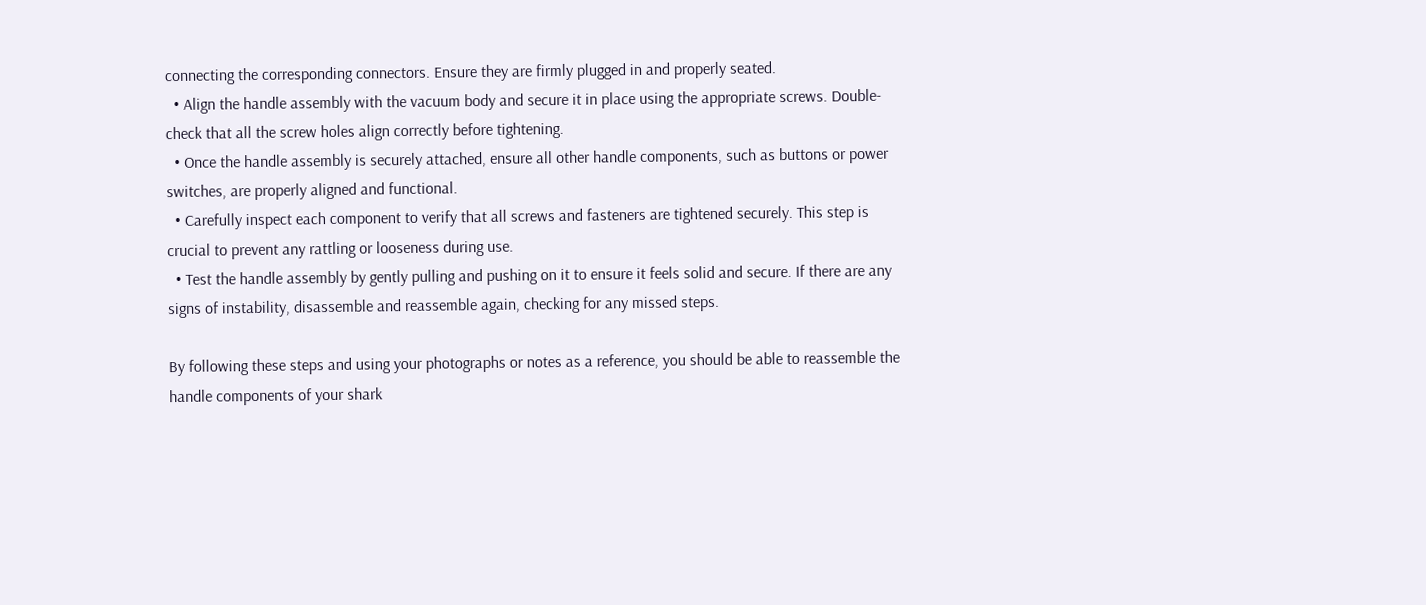connecting the corresponding connectors. Ensure they are firmly plugged in and properly seated.
  • Align the handle assembly with the vacuum body and secure it in place using the appropriate screws. Double-check that all the screw holes align correctly before tightening.
  • Once the handle assembly is securely attached, ensure all other handle components, such as buttons or power switches, are properly aligned and functional.
  • Carefully inspect each component to verify that all screws and fasteners are tightened securely. This step is crucial to prevent any rattling or looseness during use.
  • Test the handle assembly by gently pulling and pushing on it to ensure it feels solid and secure. If there are any signs of instability, disassemble and reassemble again, checking for any missed steps.

By following these steps and using your photographs or notes as a reference, you should be able to reassemble the handle components of your shark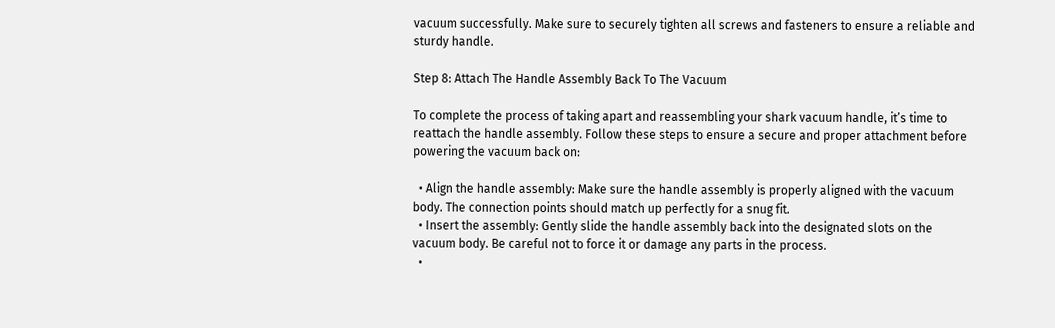vacuum successfully. Make sure to securely tighten all screws and fasteners to ensure a reliable and sturdy handle.

Step 8: Attach The Handle Assembly Back To The Vacuum

To complete the process of taking apart and reassembling your shark vacuum handle, it’s time to reattach the handle assembly. Follow these steps to ensure a secure and proper attachment before powering the vacuum back on:

  • Align the handle assembly: Make sure the handle assembly is properly aligned with the vacuum body. The connection points should match up perfectly for a snug fit.
  • Insert the assembly: Gently slide the handle assembly back into the designated slots on the vacuum body. Be careful not to force it or damage any parts in the process.
  •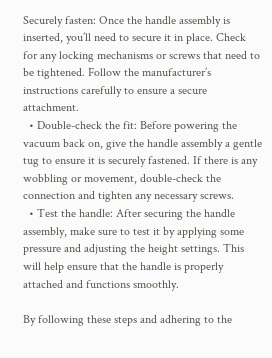Securely fasten: Once the handle assembly is inserted, you’ll need to secure it in place. Check for any locking mechanisms or screws that need to be tightened. Follow the manufacturer’s instructions carefully to ensure a secure attachment.
  • Double-check the fit: Before powering the vacuum back on, give the handle assembly a gentle tug to ensure it is securely fastened. If there is any wobbling or movement, double-check the connection and tighten any necessary screws.
  • Test the handle: After securing the handle assembly, make sure to test it by applying some pressure and adjusting the height settings. This will help ensure that the handle is properly attached and functions smoothly.

By following these steps and adhering to the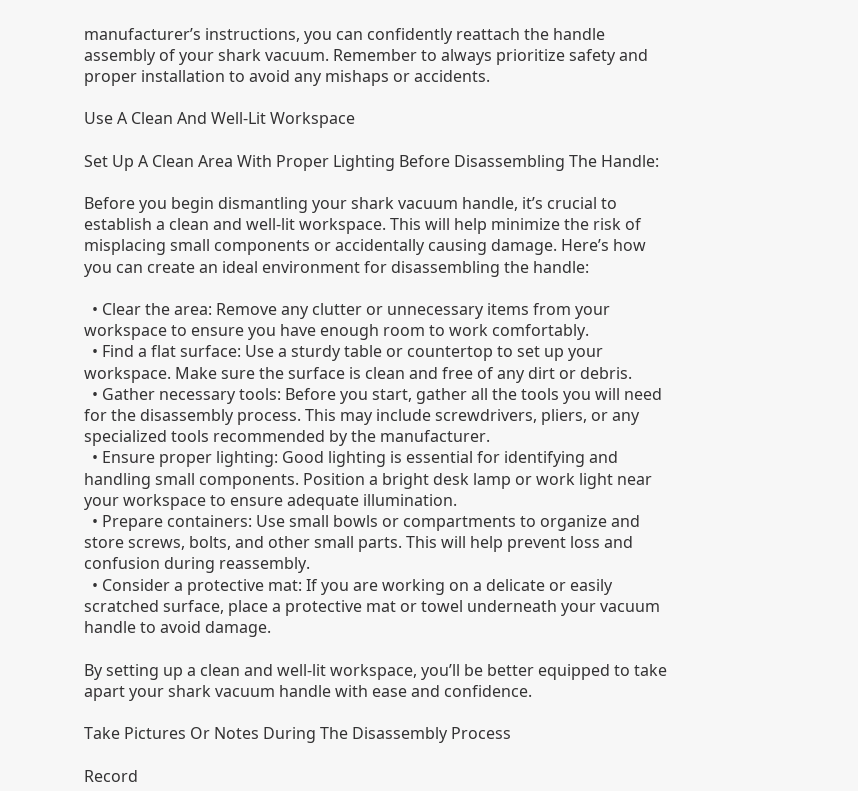manufacturer’s instructions, you can confidently reattach the handle assembly of your shark vacuum. Remember to always prioritize safety and proper installation to avoid any mishaps or accidents.

Use A Clean And Well-Lit Workspace

Set Up A Clean Area With Proper Lighting Before Disassembling The Handle:

Before you begin dismantling your shark vacuum handle, it’s crucial to establish a clean and well-lit workspace. This will help minimize the risk of misplacing small components or accidentally causing damage. Here’s how you can create an ideal environment for disassembling the handle:

  • Clear the area: Remove any clutter or unnecessary items from your workspace to ensure you have enough room to work comfortably.
  • Find a flat surface: Use a sturdy table or countertop to set up your workspace. Make sure the surface is clean and free of any dirt or debris.
  • Gather necessary tools: Before you start, gather all the tools you will need for the disassembly process. This may include screwdrivers, pliers, or any specialized tools recommended by the manufacturer.
  • Ensure proper lighting: Good lighting is essential for identifying and handling small components. Position a bright desk lamp or work light near your workspace to ensure adequate illumination.
  • Prepare containers: Use small bowls or compartments to organize and store screws, bolts, and other small parts. This will help prevent loss and confusion during reassembly.
  • Consider a protective mat: If you are working on a delicate or easily scratched surface, place a protective mat or towel underneath your vacuum handle to avoid damage.

By setting up a clean and well-lit workspace, you’ll be better equipped to take apart your shark vacuum handle with ease and confidence.

Take Pictures Or Notes During The Disassembly Process

Record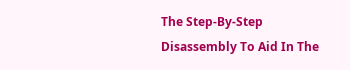The Step-By-Step Disassembly To Aid In The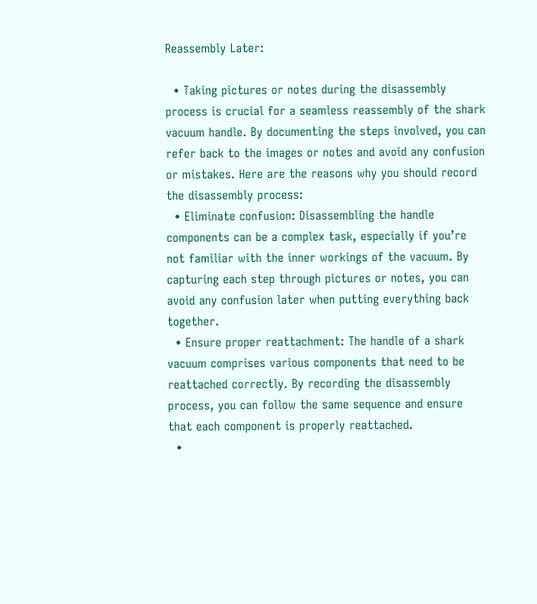Reassembly Later:

  • Taking pictures or notes during the disassembly process is crucial for a seamless reassembly of the shark vacuum handle. By documenting the steps involved, you can refer back to the images or notes and avoid any confusion or mistakes. Here are the reasons why you should record the disassembly process:
  • Eliminate confusion: Disassembling the handle components can be a complex task, especially if you’re not familiar with the inner workings of the vacuum. By capturing each step through pictures or notes, you can avoid any confusion later when putting everything back together.
  • Ensure proper reattachment: The handle of a shark vacuum comprises various components that need to be reattached correctly. By recording the disassembly process, you can follow the same sequence and ensure that each component is properly reattached.
  •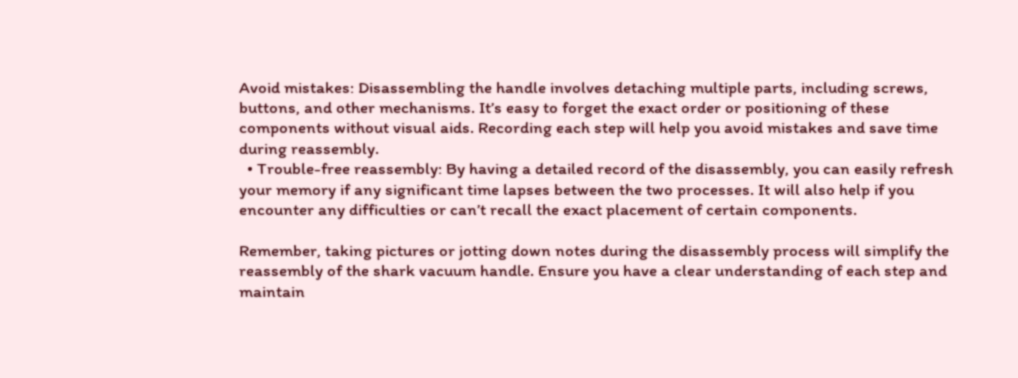Avoid mistakes: Disassembling the handle involves detaching multiple parts, including screws, buttons, and other mechanisms. It’s easy to forget the exact order or positioning of these components without visual aids. Recording each step will help you avoid mistakes and save time during reassembly.
  • Trouble-free reassembly: By having a detailed record of the disassembly, you can easily refresh your memory if any significant time lapses between the two processes. It will also help if you encounter any difficulties or can’t recall the exact placement of certain components.

Remember, taking pictures or jotting down notes during the disassembly process will simplify the reassembly of the shark vacuum handle. Ensure you have a clear understanding of each step and maintain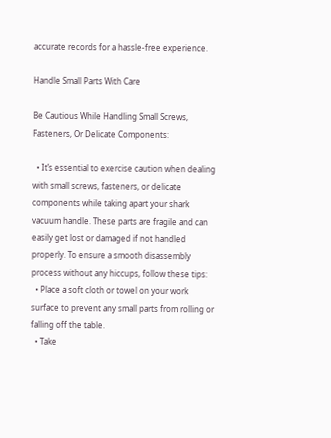accurate records for a hassle-free experience.

Handle Small Parts With Care

Be Cautious While Handling Small Screws, Fasteners, Or Delicate Components:

  • It’s essential to exercise caution when dealing with small screws, fasteners, or delicate components while taking apart your shark vacuum handle. These parts are fragile and can easily get lost or damaged if not handled properly. To ensure a smooth disassembly process without any hiccups, follow these tips:
  • Place a soft cloth or towel on your work surface to prevent any small parts from rolling or falling off the table.
  • Take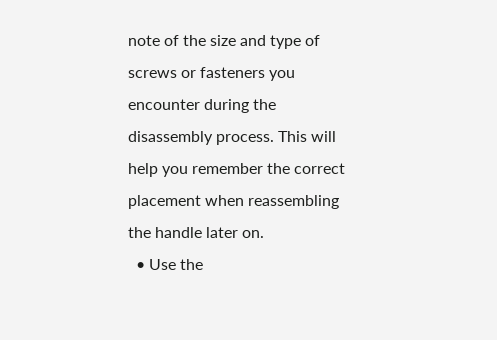note of the size and type of screws or fasteners you encounter during the disassembly process. This will help you remember the correct placement when reassembling the handle later on.
  • Use the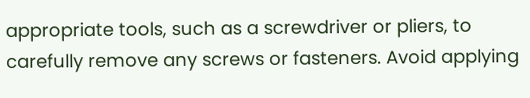appropriate tools, such as a screwdriver or pliers, to carefully remove any screws or fasteners. Avoid applying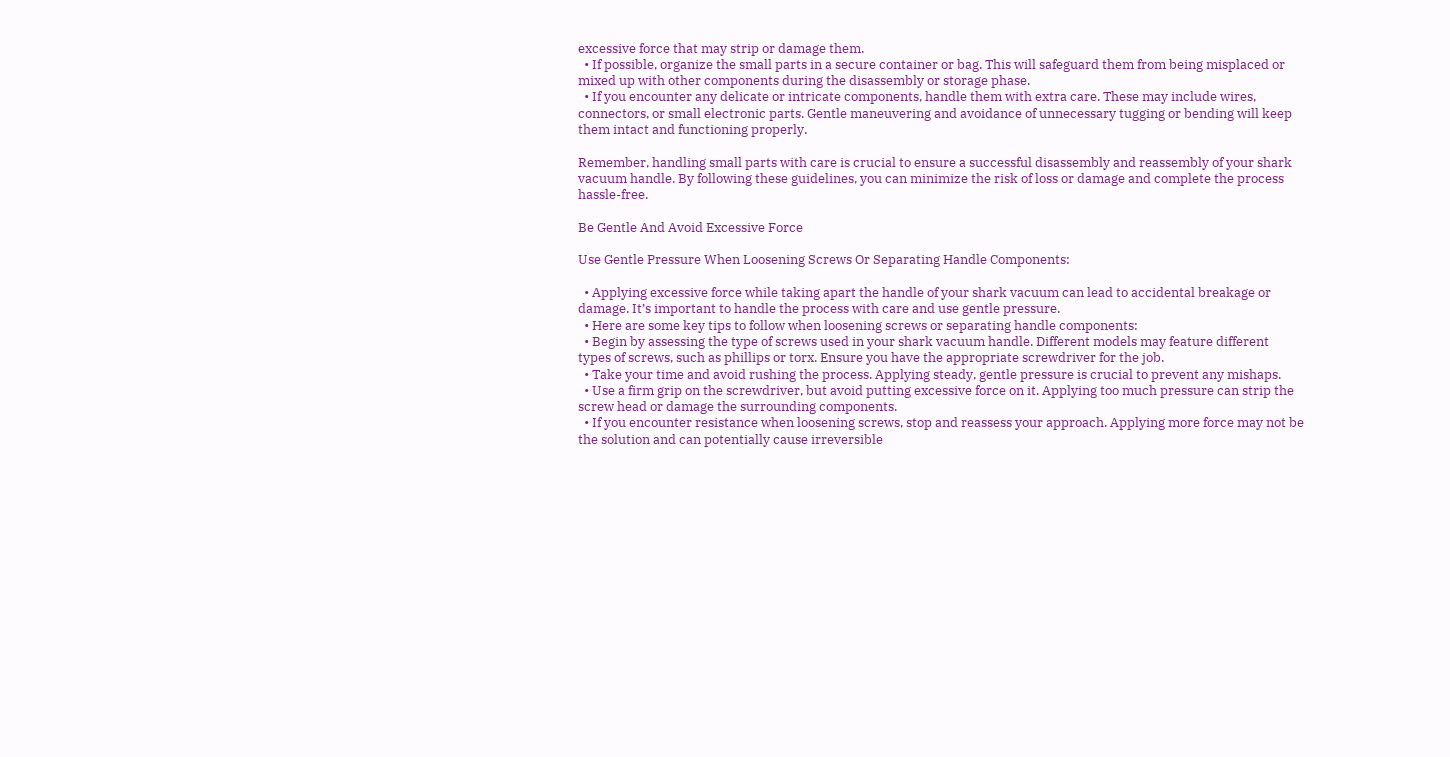excessive force that may strip or damage them.
  • If possible, organize the small parts in a secure container or bag. This will safeguard them from being misplaced or mixed up with other components during the disassembly or storage phase.
  • If you encounter any delicate or intricate components, handle them with extra care. These may include wires, connectors, or small electronic parts. Gentle maneuvering and avoidance of unnecessary tugging or bending will keep them intact and functioning properly.

Remember, handling small parts with care is crucial to ensure a successful disassembly and reassembly of your shark vacuum handle. By following these guidelines, you can minimize the risk of loss or damage and complete the process hassle-free.

Be Gentle And Avoid Excessive Force

Use Gentle Pressure When Loosening Screws Or Separating Handle Components:

  • Applying excessive force while taking apart the handle of your shark vacuum can lead to accidental breakage or damage. It’s important to handle the process with care and use gentle pressure.
  • Here are some key tips to follow when loosening screws or separating handle components:
  • Begin by assessing the type of screws used in your shark vacuum handle. Different models may feature different types of screws, such as phillips or torx. Ensure you have the appropriate screwdriver for the job.
  • Take your time and avoid rushing the process. Applying steady, gentle pressure is crucial to prevent any mishaps.
  • Use a firm grip on the screwdriver, but avoid putting excessive force on it. Applying too much pressure can strip the screw head or damage the surrounding components.
  • If you encounter resistance when loosening screws, stop and reassess your approach. Applying more force may not be the solution and can potentially cause irreversible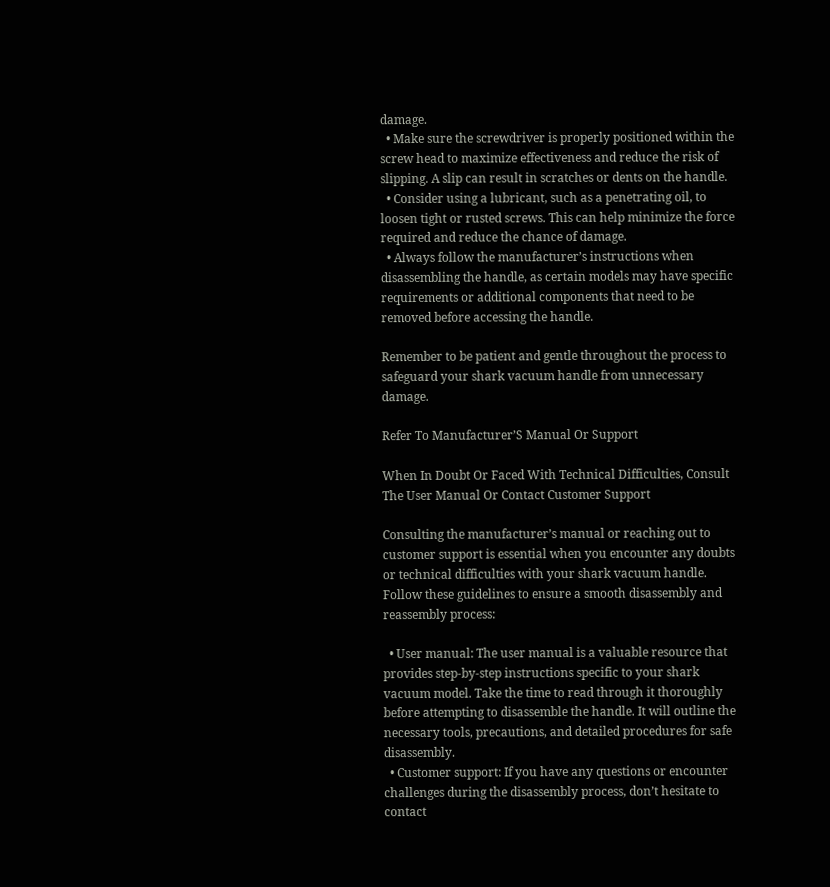damage.
  • Make sure the screwdriver is properly positioned within the screw head to maximize effectiveness and reduce the risk of slipping. A slip can result in scratches or dents on the handle.
  • Consider using a lubricant, such as a penetrating oil, to loosen tight or rusted screws. This can help minimize the force required and reduce the chance of damage.
  • Always follow the manufacturer’s instructions when disassembling the handle, as certain models may have specific requirements or additional components that need to be removed before accessing the handle.

Remember to be patient and gentle throughout the process to safeguard your shark vacuum handle from unnecessary damage.

Refer To Manufacturer’S Manual Or Support

When In Doubt Or Faced With Technical Difficulties, Consult The User Manual Or Contact Customer Support

Consulting the manufacturer’s manual or reaching out to customer support is essential when you encounter any doubts or technical difficulties with your shark vacuum handle. Follow these guidelines to ensure a smooth disassembly and reassembly process:

  • User manual: The user manual is a valuable resource that provides step-by-step instructions specific to your shark vacuum model. Take the time to read through it thoroughly before attempting to disassemble the handle. It will outline the necessary tools, precautions, and detailed procedures for safe disassembly.
  • Customer support: If you have any questions or encounter challenges during the disassembly process, don’t hesitate to contact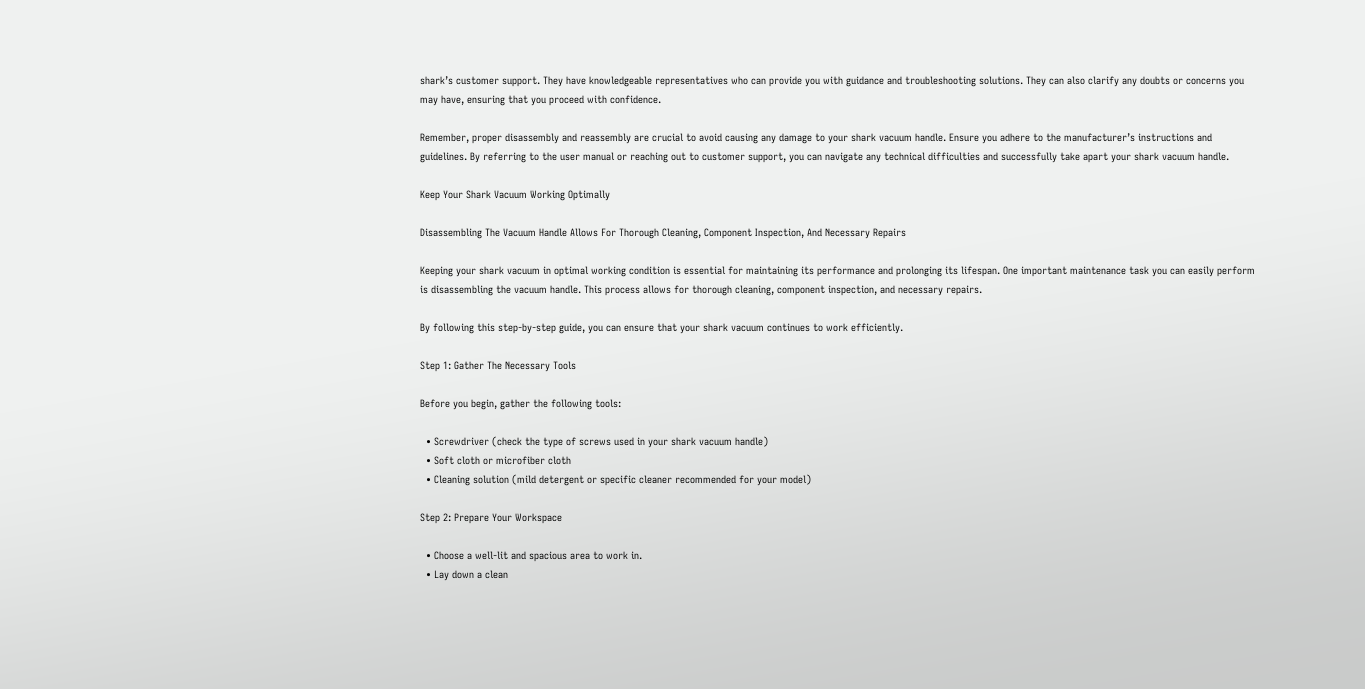shark’s customer support. They have knowledgeable representatives who can provide you with guidance and troubleshooting solutions. They can also clarify any doubts or concerns you may have, ensuring that you proceed with confidence.

Remember, proper disassembly and reassembly are crucial to avoid causing any damage to your shark vacuum handle. Ensure you adhere to the manufacturer’s instructions and guidelines. By referring to the user manual or reaching out to customer support, you can navigate any technical difficulties and successfully take apart your shark vacuum handle.

Keep Your Shark Vacuum Working Optimally

Disassembling The Vacuum Handle Allows For Thorough Cleaning, Component Inspection, And Necessary Repairs

Keeping your shark vacuum in optimal working condition is essential for maintaining its performance and prolonging its lifespan. One important maintenance task you can easily perform is disassembling the vacuum handle. This process allows for thorough cleaning, component inspection, and necessary repairs.

By following this step-by-step guide, you can ensure that your shark vacuum continues to work efficiently.

Step 1: Gather The Necessary Tools

Before you begin, gather the following tools:

  • Screwdriver (check the type of screws used in your shark vacuum handle)
  • Soft cloth or microfiber cloth
  • Cleaning solution (mild detergent or specific cleaner recommended for your model)

Step 2: Prepare Your Workspace

  • Choose a well-lit and spacious area to work in.
  • Lay down a clean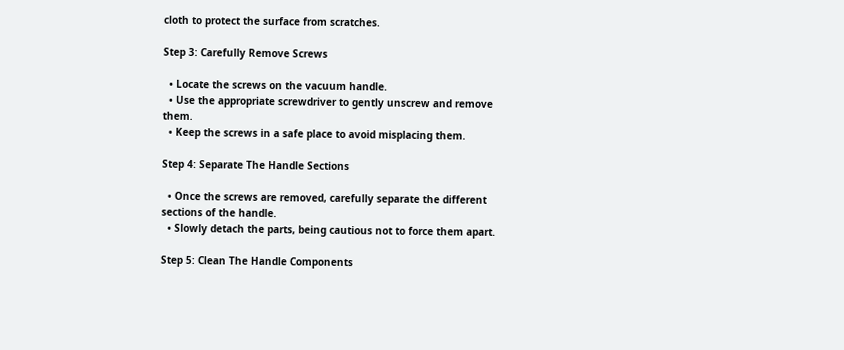cloth to protect the surface from scratches.

Step 3: Carefully Remove Screws

  • Locate the screws on the vacuum handle.
  • Use the appropriate screwdriver to gently unscrew and remove them.
  • Keep the screws in a safe place to avoid misplacing them.

Step 4: Separate The Handle Sections

  • Once the screws are removed, carefully separate the different sections of the handle.
  • Slowly detach the parts, being cautious not to force them apart.

Step 5: Clean The Handle Components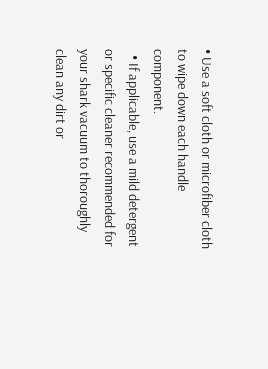• Use a soft cloth or microfiber cloth to wipe down each handle component.
  • If applicable, use a mild detergent or specific cleaner recommended for your shark vacuum to thoroughly clean any dirt or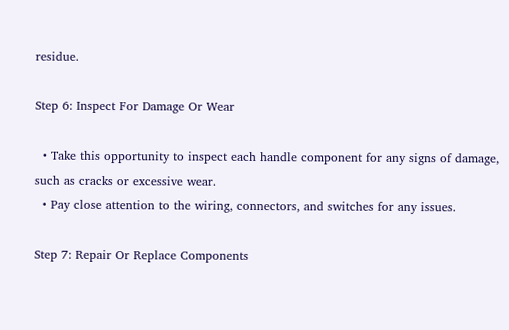residue.

Step 6: Inspect For Damage Or Wear

  • Take this opportunity to inspect each handle component for any signs of damage, such as cracks or excessive wear.
  • Pay close attention to the wiring, connectors, and switches for any issues.

Step 7: Repair Or Replace Components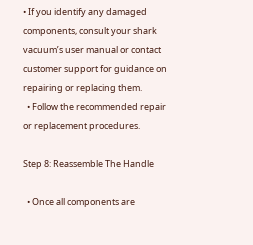• If you identify any damaged components, consult your shark vacuum’s user manual or contact customer support for guidance on repairing or replacing them.
  • Follow the recommended repair or replacement procedures.

Step 8: Reassemble The Handle

  • Once all components are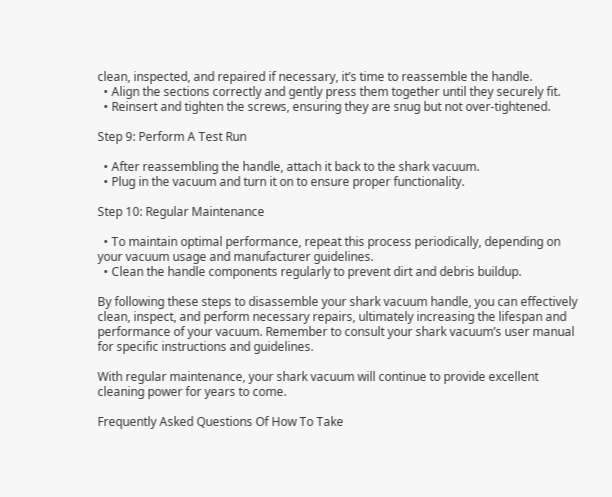clean, inspected, and repaired if necessary, it’s time to reassemble the handle.
  • Align the sections correctly and gently press them together until they securely fit.
  • Reinsert and tighten the screws, ensuring they are snug but not over-tightened.

Step 9: Perform A Test Run

  • After reassembling the handle, attach it back to the shark vacuum.
  • Plug in the vacuum and turn it on to ensure proper functionality.

Step 10: Regular Maintenance

  • To maintain optimal performance, repeat this process periodically, depending on your vacuum usage and manufacturer guidelines.
  • Clean the handle components regularly to prevent dirt and debris buildup.

By following these steps to disassemble your shark vacuum handle, you can effectively clean, inspect, and perform necessary repairs, ultimately increasing the lifespan and performance of your vacuum. Remember to consult your shark vacuum’s user manual for specific instructions and guidelines.

With regular maintenance, your shark vacuum will continue to provide excellent cleaning power for years to come.

Frequently Asked Questions Of How To Take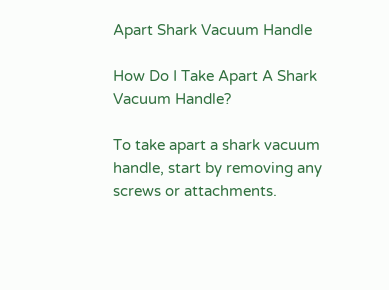Apart Shark Vacuum Handle

How Do I Take Apart A Shark Vacuum Handle?

To take apart a shark vacuum handle, start by removing any screws or attachments.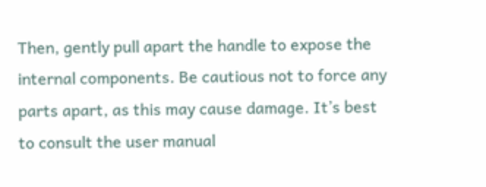Then, gently pull apart the handle to expose the internal components. Be cautious not to force any parts apart, as this may cause damage. It’s best to consult the user manual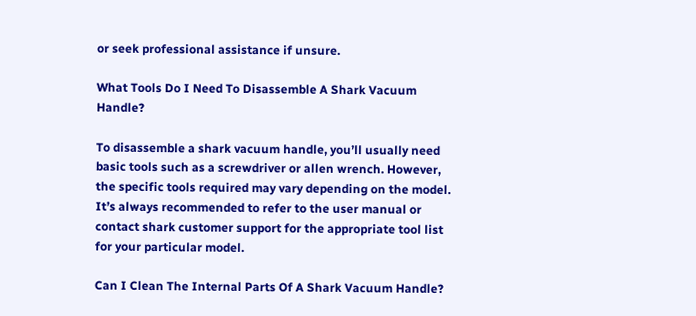or seek professional assistance if unsure.

What Tools Do I Need To Disassemble A Shark Vacuum Handle?

To disassemble a shark vacuum handle, you’ll usually need basic tools such as a screwdriver or allen wrench. However, the specific tools required may vary depending on the model. It’s always recommended to refer to the user manual or contact shark customer support for the appropriate tool list for your particular model.

Can I Clean The Internal Parts Of A Shark Vacuum Handle?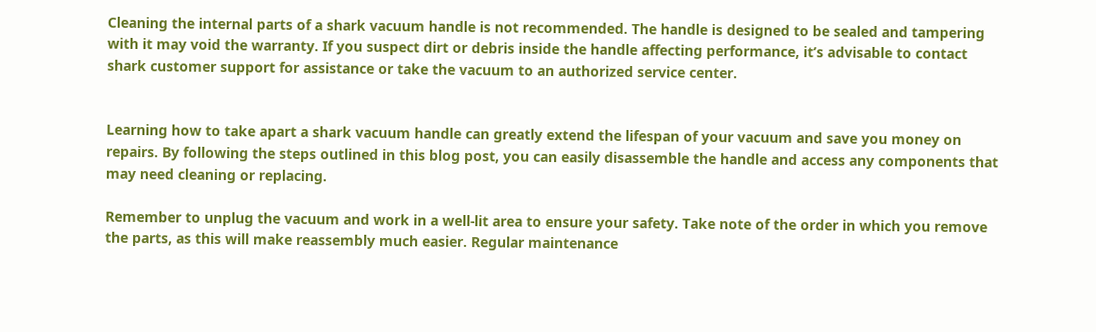Cleaning the internal parts of a shark vacuum handle is not recommended. The handle is designed to be sealed and tampering with it may void the warranty. If you suspect dirt or debris inside the handle affecting performance, it’s advisable to contact shark customer support for assistance or take the vacuum to an authorized service center.


Learning how to take apart a shark vacuum handle can greatly extend the lifespan of your vacuum and save you money on repairs. By following the steps outlined in this blog post, you can easily disassemble the handle and access any components that may need cleaning or replacing.

Remember to unplug the vacuum and work in a well-lit area to ensure your safety. Take note of the order in which you remove the parts, as this will make reassembly much easier. Regular maintenance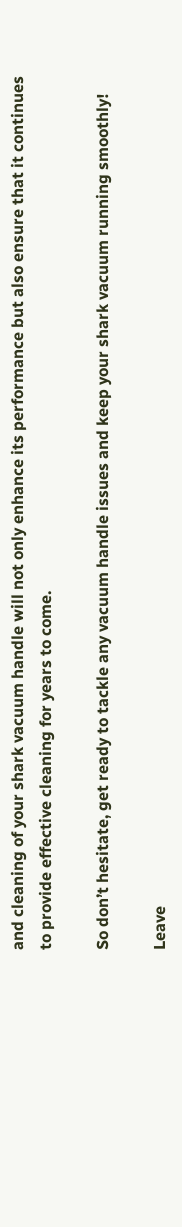and cleaning of your shark vacuum handle will not only enhance its performance but also ensure that it continues to provide effective cleaning for years to come.

So don’t hesitate, get ready to tackle any vacuum handle issues and keep your shark vacuum running smoothly!

Leave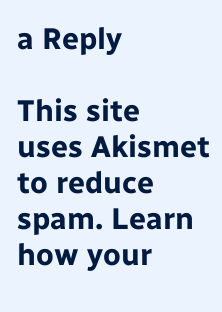a Reply

This site uses Akismet to reduce spam. Learn how your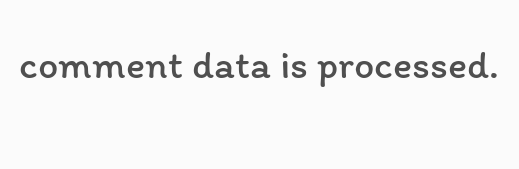comment data is processed.